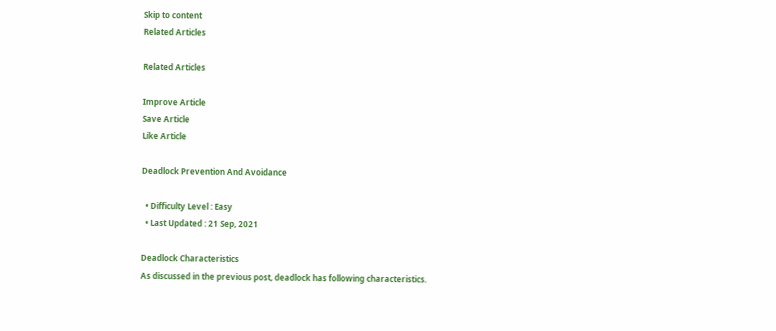Skip to content
Related Articles

Related Articles

Improve Article
Save Article
Like Article

Deadlock Prevention And Avoidance

  • Difficulty Level : Easy
  • Last Updated : 21 Sep, 2021

Deadlock Characteristics
As discussed in the previous post, deadlock has following characteristics.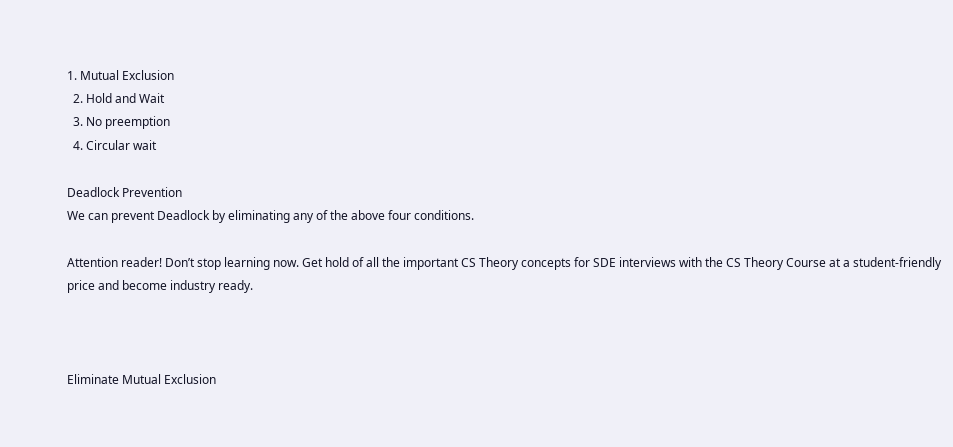1. Mutual Exclusion
  2. Hold and Wait
  3. No preemption
  4. Circular wait

Deadlock Prevention
We can prevent Deadlock by eliminating any of the above four conditions.

Attention reader! Don’t stop learning now. Get hold of all the important CS Theory concepts for SDE interviews with the CS Theory Course at a student-friendly price and become industry ready.



Eliminate Mutual Exclusion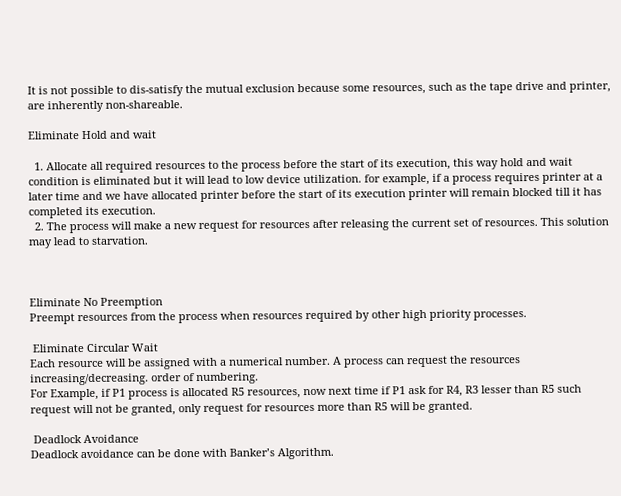It is not possible to dis-satisfy the mutual exclusion because some resources, such as the tape drive and printer, are inherently non-shareable.

Eliminate Hold and wait

  1. Allocate all required resources to the process before the start of its execution, this way hold and wait condition is eliminated but it will lead to low device utilization. for example, if a process requires printer at a later time and we have allocated printer before the start of its execution printer will remain blocked till it has completed its execution.
  2. The process will make a new request for resources after releasing the current set of resources. This solution may lead to starvation.



Eliminate No Preemption
Preempt resources from the process when resources required by other high priority processes.

 Eliminate Circular Wait
Each resource will be assigned with a numerical number. A process can request the resources increasing/decreasing. order of numbering.
For Example, if P1 process is allocated R5 resources, now next time if P1 ask for R4, R3 lesser than R5 such request will not be granted, only request for resources more than R5 will be granted.

 Deadlock Avoidance
Deadlock avoidance can be done with Banker’s Algorithm.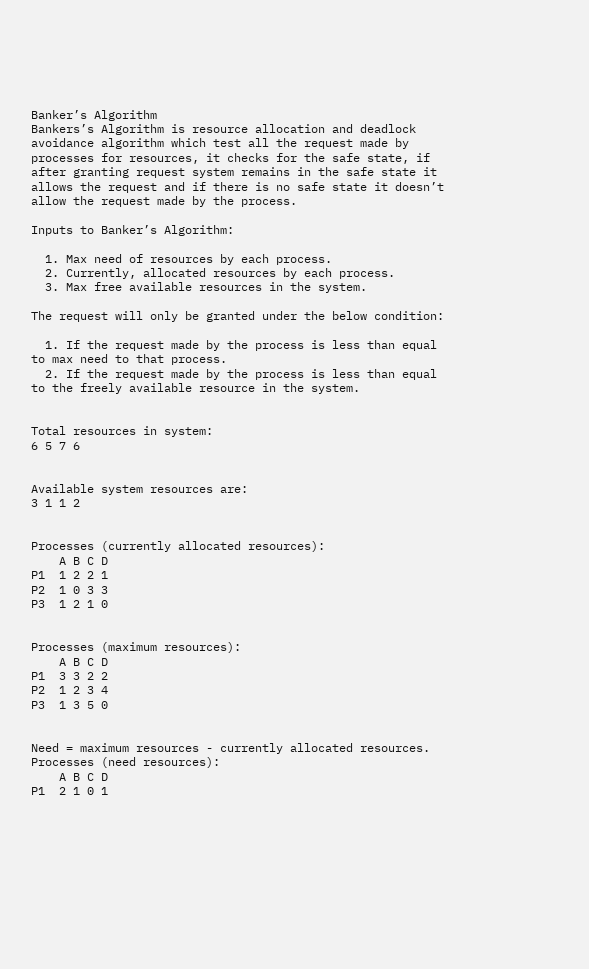Banker’s Algorithm
Bankers’s Algorithm is resource allocation and deadlock avoidance algorithm which test all the request made by processes for resources, it checks for the safe state, if after granting request system remains in the safe state it allows the request and if there is no safe state it doesn’t allow the request made by the process.

Inputs to Banker’s Algorithm:

  1. Max need of resources by each process.
  2. Currently, allocated resources by each process.
  3. Max free available resources in the system.

The request will only be granted under the below condition:

  1. If the request made by the process is less than equal to max need to that process.
  2. If the request made by the process is less than equal to the freely available resource in the system.


Total resources in system:
6 5 7 6


Available system resources are:
3 1 1 2


Processes (currently allocated resources):
    A B C D
P1  1 2 2 1
P2  1 0 3 3
P3  1 2 1 0


Processes (maximum resources):
    A B C D
P1  3 3 2 2
P2  1 2 3 4
P3  1 3 5 0


Need = maximum resources - currently allocated resources.
Processes (need resources):
    A B C D
P1  2 1 0 1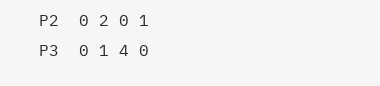P2  0 2 0 1
P3  0 1 4 0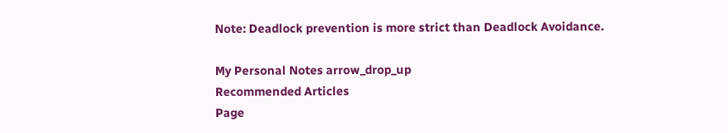Note: Deadlock prevention is more strict than Deadlock Avoidance.

My Personal Notes arrow_drop_up
Recommended Articles
Page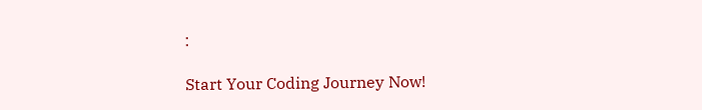:

Start Your Coding Journey Now!